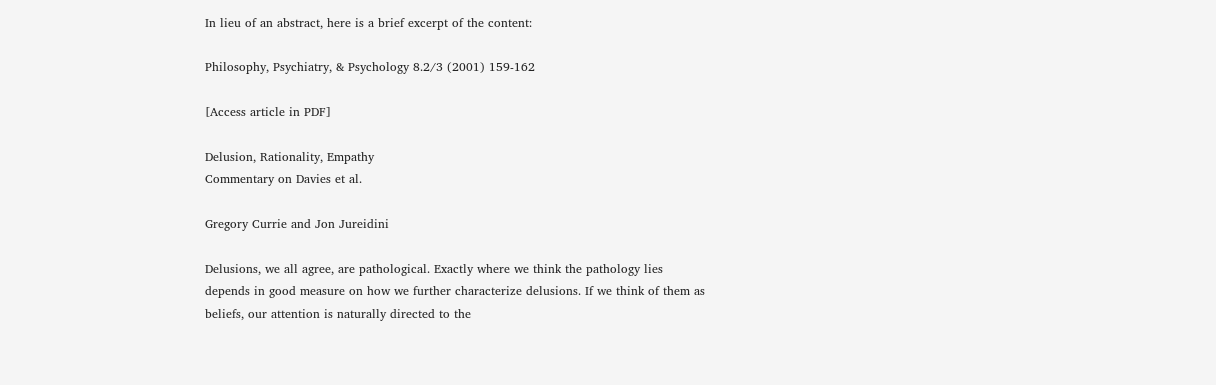In lieu of an abstract, here is a brief excerpt of the content:

Philosophy, Psychiatry, & Psychology 8.2/3 (2001) 159-162

[Access article in PDF]

Delusion, Rationality, Empathy
Commentary on Davies et al.

Gregory Currie and Jon Jureidini

Delusions, we all agree, are pathological. Exactly where we think the pathology lies depends in good measure on how we further characterize delusions. If we think of them as beliefs, our attention is naturally directed to the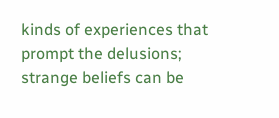kinds of experiences that prompt the delusions; strange beliefs can be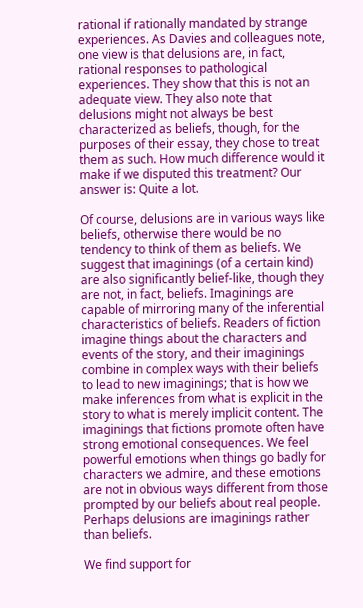rational if rationally mandated by strange experiences. As Davies and colleagues note, one view is that delusions are, in fact, rational responses to pathological experiences. They show that this is not an adequate view. They also note that delusions might not always be best characterized as beliefs, though, for the purposes of their essay, they chose to treat them as such. How much difference would it make if we disputed this treatment? Our answer is: Quite a lot.

Of course, delusions are in various ways like beliefs, otherwise there would be no tendency to think of them as beliefs. We suggest that imaginings (of a certain kind) are also significantly belief-like, though they are not, in fact, beliefs. Imaginings are capable of mirroring many of the inferential characteristics of beliefs. Readers of fiction imagine things about the characters and events of the story, and their imaginings combine in complex ways with their beliefs to lead to new imaginings; that is how we make inferences from what is explicit in the story to what is merely implicit content. The imaginings that fictions promote often have strong emotional consequences. We feel powerful emotions when things go badly for characters we admire, and these emotions are not in obvious ways different from those prompted by our beliefs about real people. Perhaps delusions are imaginings rather than beliefs.

We find support for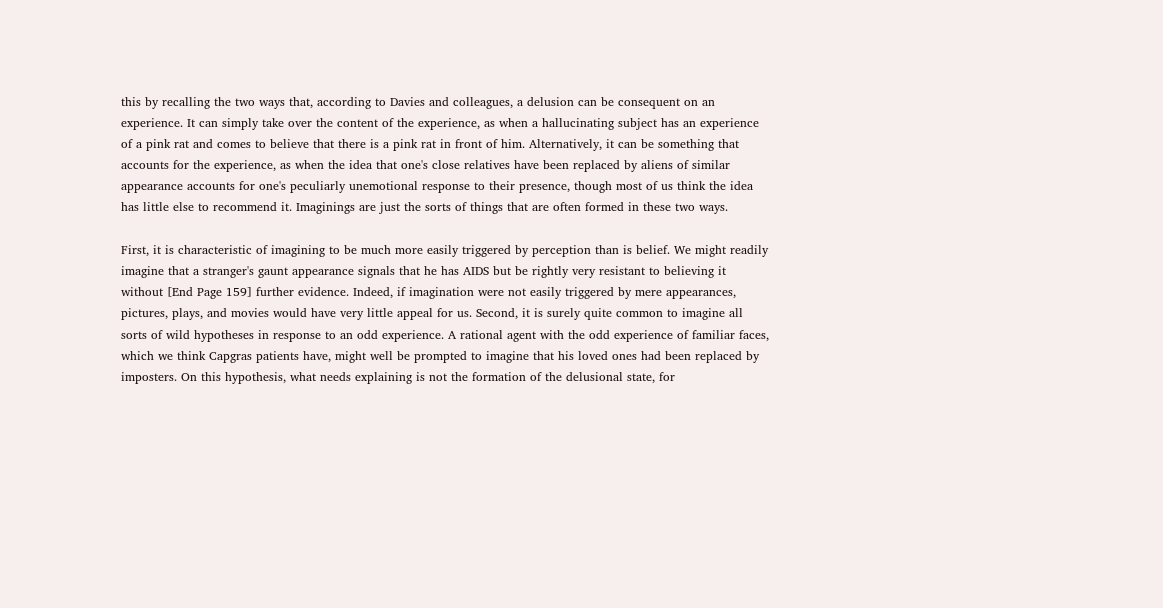this by recalling the two ways that, according to Davies and colleagues, a delusion can be consequent on an experience. It can simply take over the content of the experience, as when a hallucinating subject has an experience of a pink rat and comes to believe that there is a pink rat in front of him. Alternatively, it can be something that accounts for the experience, as when the idea that one's close relatives have been replaced by aliens of similar appearance accounts for one's peculiarly unemotional response to their presence, though most of us think the idea has little else to recommend it. Imaginings are just the sorts of things that are often formed in these two ways.

First, it is characteristic of imagining to be much more easily triggered by perception than is belief. We might readily imagine that a stranger's gaunt appearance signals that he has AIDS but be rightly very resistant to believing it without [End Page 159] further evidence. Indeed, if imagination were not easily triggered by mere appearances, pictures, plays, and movies would have very little appeal for us. Second, it is surely quite common to imagine all sorts of wild hypotheses in response to an odd experience. A rational agent with the odd experience of familiar faces, which we think Capgras patients have, might well be prompted to imagine that his loved ones had been replaced by imposters. On this hypothesis, what needs explaining is not the formation of the delusional state, for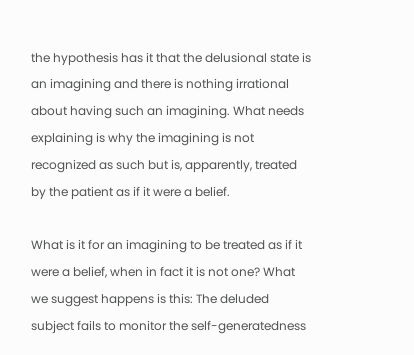the hypothesis has it that the delusional state is an imagining and there is nothing irrational about having such an imagining. What needs explaining is why the imagining is not recognized as such but is, apparently, treated by the patient as if it were a belief.

What is it for an imagining to be treated as if it were a belief, when in fact it is not one? What we suggest happens is this: The deluded subject fails to monitor the self-generatedness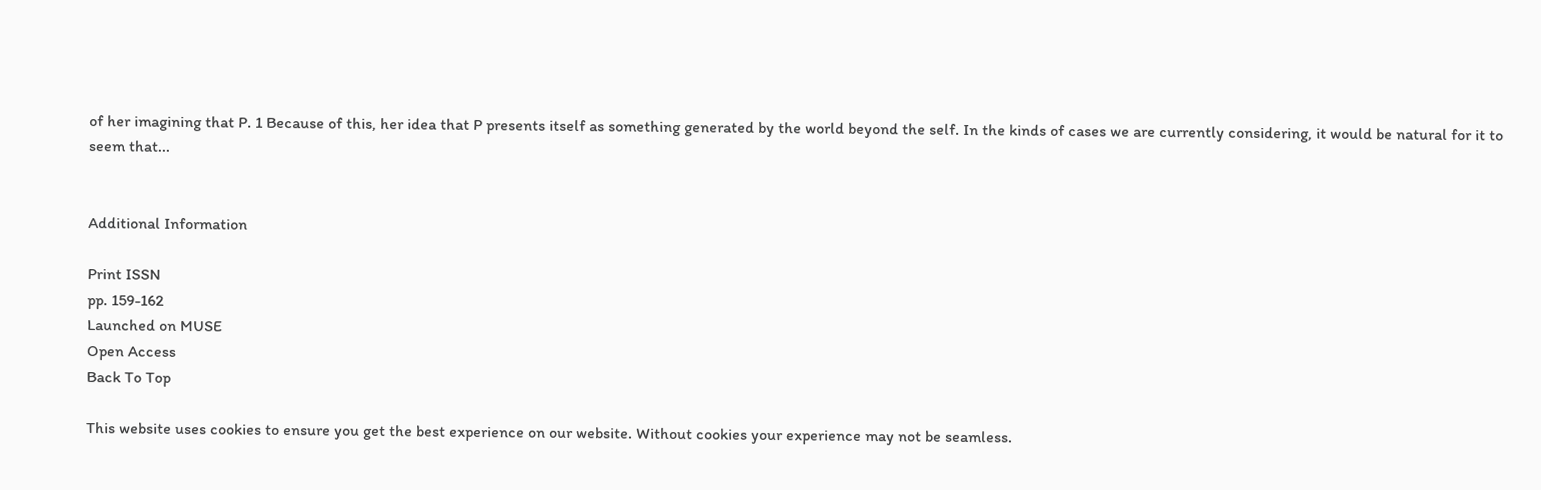of her imagining that P. 1 Because of this, her idea that P presents itself as something generated by the world beyond the self. In the kinds of cases we are currently considering, it would be natural for it to seem that...


Additional Information

Print ISSN
pp. 159-162
Launched on MUSE
Open Access
Back To Top

This website uses cookies to ensure you get the best experience on our website. Without cookies your experience may not be seamless.